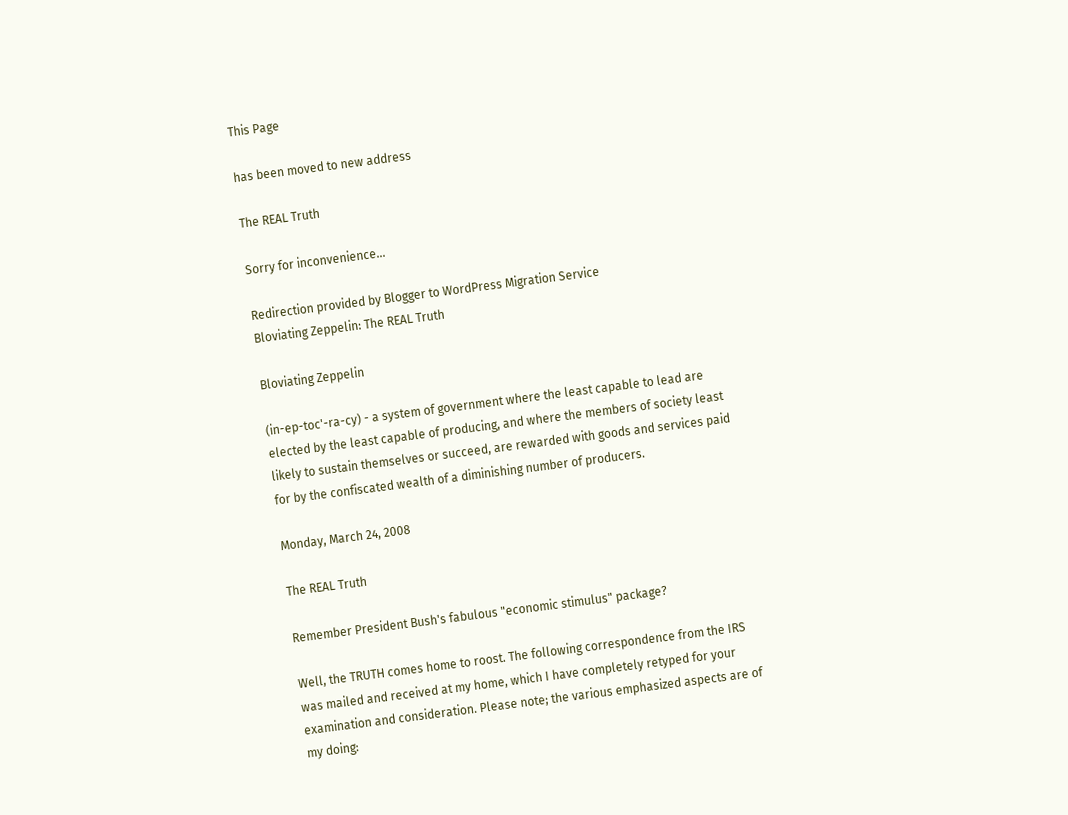This Page

has been moved to new address

The REAL Truth

Sorry for inconvenience...

Redirection provided by Blogger to WordPress Migration Service
Bloviating Zeppelin: The REAL Truth

Bloviating Zeppelin

(in-ep-toc'-ra-cy) - a system of government where the least capable to lead are elected by the least capable of producing, and where the members of society least likely to sustain themselves or succeed, are rewarded with goods and services paid for by the confiscated wealth of a diminishing number of producers.

Monday, March 24, 2008

The REAL Truth

Remember President Bush's fabulous "economic stimulus" package?

Well, the TRUTH comes home to roost. The following correspondence from the IRS was mailed and received at my home, which I have completely retyped for your examination and consideration. Please note; the various emphasized aspects are of my doing: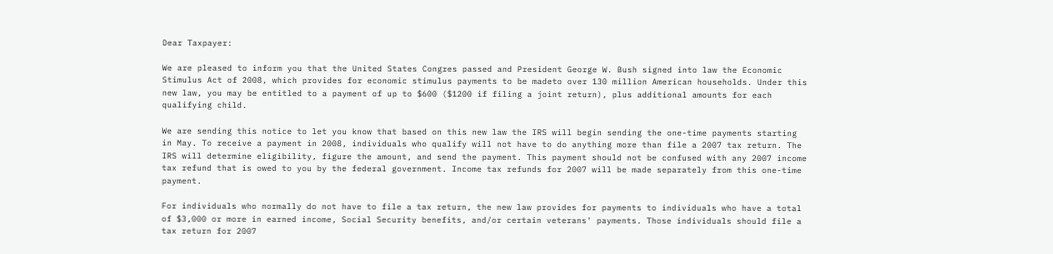Dear Taxpayer:

We are pleased to inform you that the United States Congres passed and President George W. Bush signed into law the Economic Stimulus Act of 2008, which provides for economic stimulus payments to be madeto over 130 million American households. Under this new law, you may be entitled to a payment of up to $600 ($1200 if filing a joint return), plus additional amounts for each qualifying child.

We are sending this notice to let you know that based on this new law the IRS will begin sending the one-time payments starting in May. To receive a payment in 2008, individuals who qualify will not have to do anything more than file a 2007 tax return. The IRS will determine eligibility, figure the amount, and send the payment. This payment should not be confused with any 2007 income tax refund that is owed to you by the federal government. Income tax refunds for 2007 will be made separately from this one-time payment.

For individuals who normally do not have to file a tax return, the new law provides for payments to individuals who have a total of $3,000 or more in earned income, Social Security benefits, and/or certain veterans' payments. Those individuals should file a tax return for 2007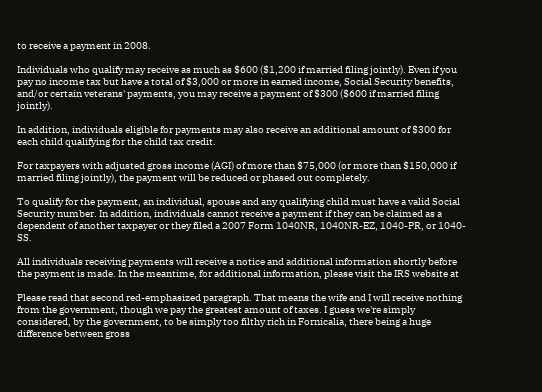to receive a payment in 2008.

Individuals who qualify may receive as much as $600 ($1,200 if married filing jointly). Even if you pay no income tax but have a total of $3,000 or more in earned income, Social Security benefits, and/or certain veterans' payments, you may receive a payment of $300 ($600 if married filing jointly).

In addition, individuals eligible for payments may also receive an additional amount of $300 for each child qualifying for the child tax credit.

For taxpayers with adjusted gross income (AGI) of more than $75,000 (or more than $150,000 if married filing jointly), the payment will be reduced or phased out completely.

To qualify for the payment, an individual, spouse and any qualifying child must have a valid Social Security number. In addition, individuals cannot receive a payment if they can be claimed as a dependent of another taxpayer or they filed a 2007 Form 1040NR, 1040NR-EZ, 1040-PR, or 1040-SS.

All individuals receiving payments will receive a notice and additional information shortly before the payment is made. In the meantime, for additional information, please visit the IRS website at

Please read that second red-emphasized paragraph. That means the wife and I will receive nothing from the government, though we pay the greatest amount of taxes. I guess we're simply considered, by the government, to be simply too filthy rich in Fornicalia, there being a huge difference between gross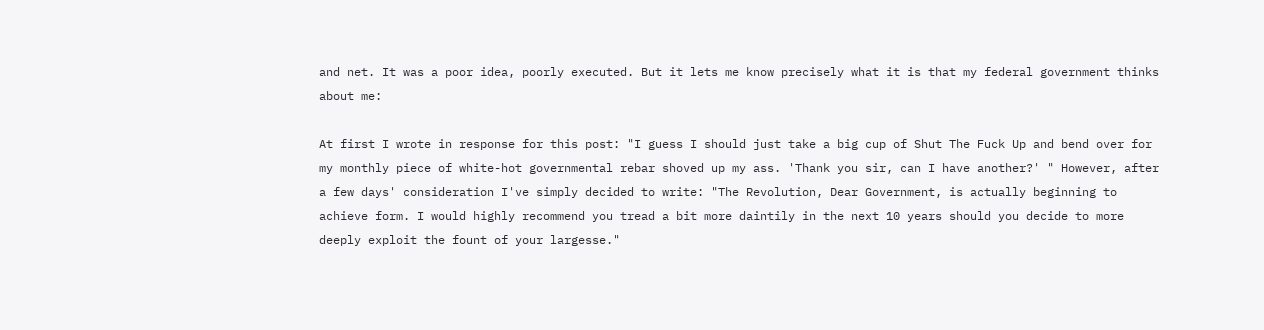and net. It was a poor idea, poorly executed. But it lets me know precisely what it is that my federal government thinks about me:

At first I wrote in response for this post: "I guess I should just take a big cup of Shut The Fuck Up and bend over for my monthly piece of white-hot governmental rebar shoved up my ass. 'Thank you sir, can I have another?' " However, after a few days' consideration I've simply decided to write: "The Revolution, Dear Government, is actually beginning to achieve form. I would highly recommend you tread a bit more daintily in the next 10 years should you decide to more deeply exploit the fount of your largesse."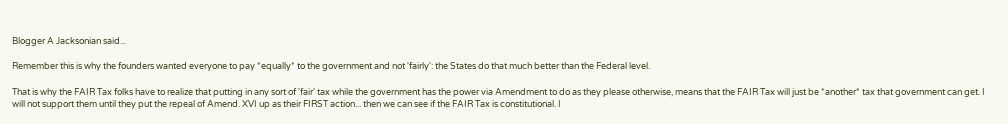Blogger A Jacksonian said...

Remember this is why the founders wanted everyone to pay *equally* to the government and not 'fairly': the States do that much better than the Federal level.

That is why the FAIR Tax folks have to realize that putting in any sort of 'fair' tax while the government has the power via Amendment to do as they please otherwise, means that the FAIR Tax will just be *another* tax that government can get. I will not support them until they put the repeal of Amend. XVI up as their FIRST action... then we can see if the FAIR Tax is constitutional. I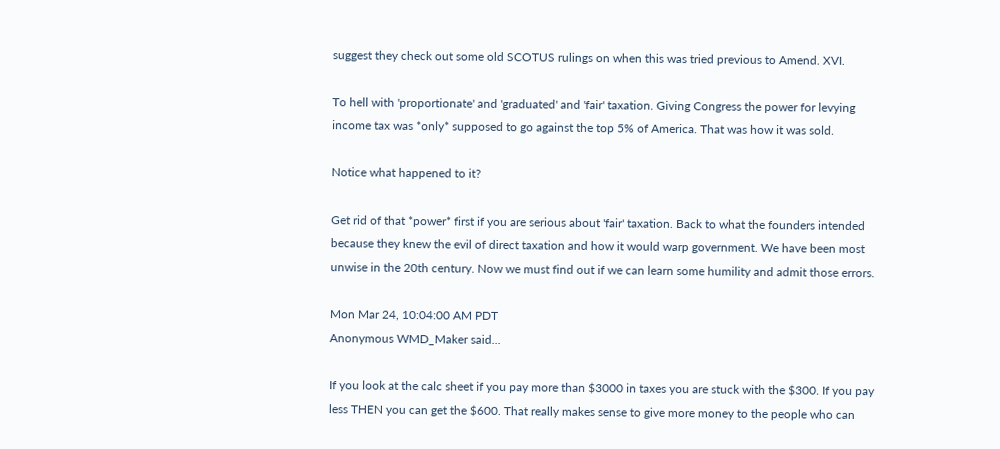suggest they check out some old SCOTUS rulings on when this was tried previous to Amend. XVI.

To hell with 'proportionate' and 'graduated' and 'fair' taxation. Giving Congress the power for levying income tax was *only* supposed to go against the top 5% of America. That was how it was sold.

Notice what happened to it?

Get rid of that *power* first if you are serious about 'fair' taxation. Back to what the founders intended because they knew the evil of direct taxation and how it would warp government. We have been most unwise in the 20th century. Now we must find out if we can learn some humility and admit those errors.

Mon Mar 24, 10:04:00 AM PDT
Anonymous WMD_Maker said...

If you look at the calc sheet if you pay more than $3000 in taxes you are stuck with the $300. If you pay less THEN you can get the $600. That really makes sense to give more money to the people who can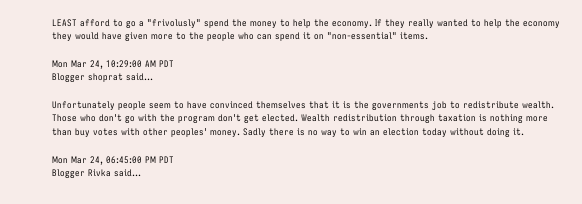LEAST afford to go a "frivolusly" spend the money to help the economy. If they really wanted to help the economy they would have given more to the people who can spend it on "non-essential" items.

Mon Mar 24, 10:29:00 AM PDT
Blogger shoprat said...

Unfortunately people seem to have convinced themselves that it is the governments job to redistribute wealth. Those who don't go with the program don't get elected. Wealth redistribution through taxation is nothing more than buy votes with other peoples' money. Sadly there is no way to win an election today without doing it.

Mon Mar 24, 06:45:00 PM PDT
Blogger Rivka said...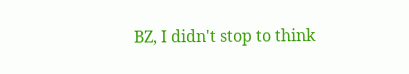BZ, I didn't stop to think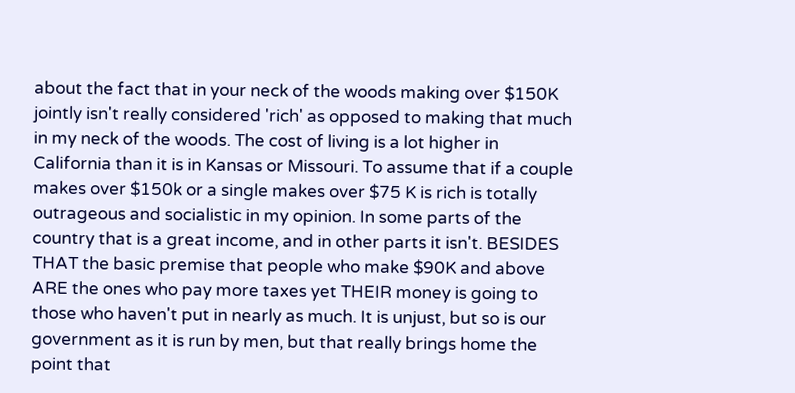about the fact that in your neck of the woods making over $150K jointly isn't really considered 'rich' as opposed to making that much in my neck of the woods. The cost of living is a lot higher in California than it is in Kansas or Missouri. To assume that if a couple makes over $150k or a single makes over $75 K is rich is totally outrageous and socialistic in my opinion. In some parts of the country that is a great income, and in other parts it isn't. BESIDES THAT the basic premise that people who make $90K and above ARE the ones who pay more taxes yet THEIR money is going to those who haven't put in nearly as much. It is unjust, but so is our government as it is run by men, but that really brings home the point that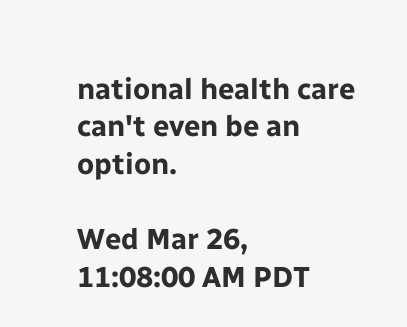national health care can't even be an option.

Wed Mar 26, 11:08:00 AM PDT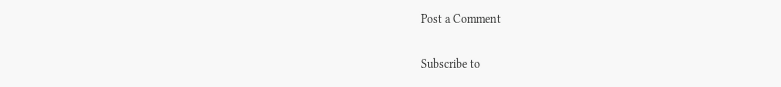Post a Comment

Subscribe to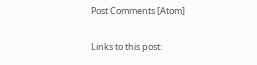Post Comments [Atom]

Links to this post: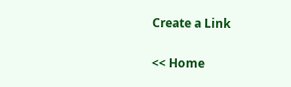Create a Link

<< Home